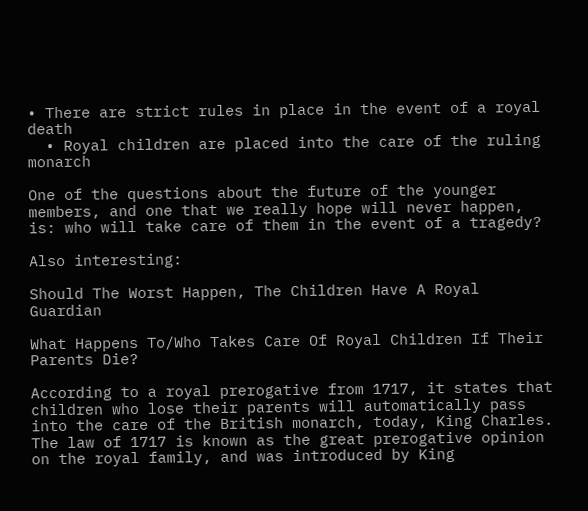• There are strict rules in place in the event of a royal death
  • Royal children are placed into the care of the ruling monarch

One of the questions about the future of the younger members, and one that we really hope will never happen, is: who will take care of them in the event of a tragedy?

Also interesting:

Should The Worst Happen, The Children Have A Royal Guardian

What Happens To/Who Takes Care Of Royal Children If Their Parents Die?

According to a royal prerogative from 1717, it states that children who lose their parents will automatically pass into the care of the British monarch, today, King Charles. The law of 1717 is known as the great prerogative opinion on the royal family, and was introduced by King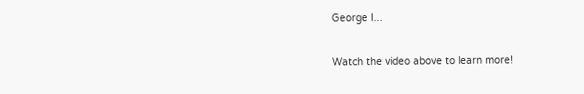George I...

Watch the video above to learn more!